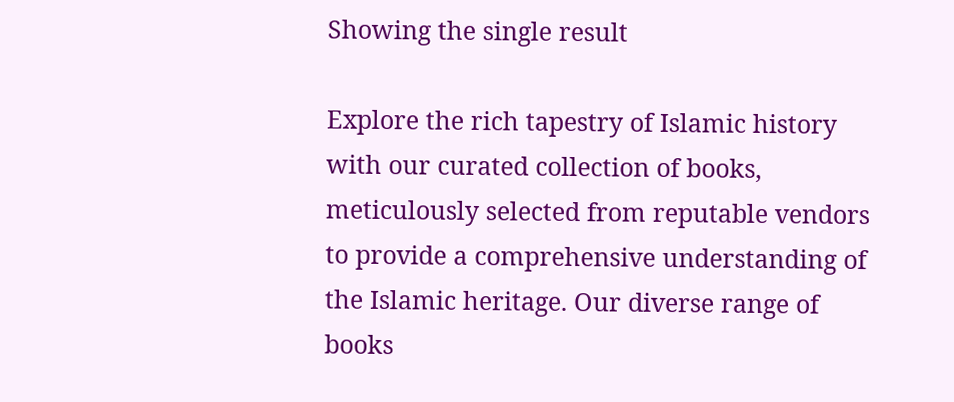Showing the single result

Explore the rich tapestry of Islamic history with our curated collection of books, meticulously selected from reputable vendors to provide a comprehensive understanding of the Islamic heritage. Our diverse range of books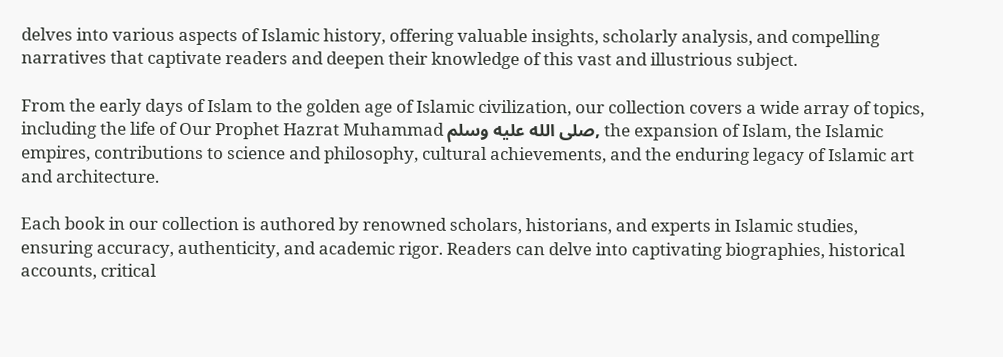delves into various aspects of Islamic history, offering valuable insights, scholarly analysis, and compelling narratives that captivate readers and deepen their knowledge of this vast and illustrious subject.

From the early days of Islam to the golden age of Islamic civilization, our collection covers a wide array of topics, including the life of Our Prophet Hazrat Muhammad صلى الله عليه وسلم, the expansion of Islam, the Islamic empires, contributions to science and philosophy, cultural achievements, and the enduring legacy of Islamic art and architecture.

Each book in our collection is authored by renowned scholars, historians, and experts in Islamic studies, ensuring accuracy, authenticity, and academic rigor. Readers can delve into captivating biographies, historical accounts, critical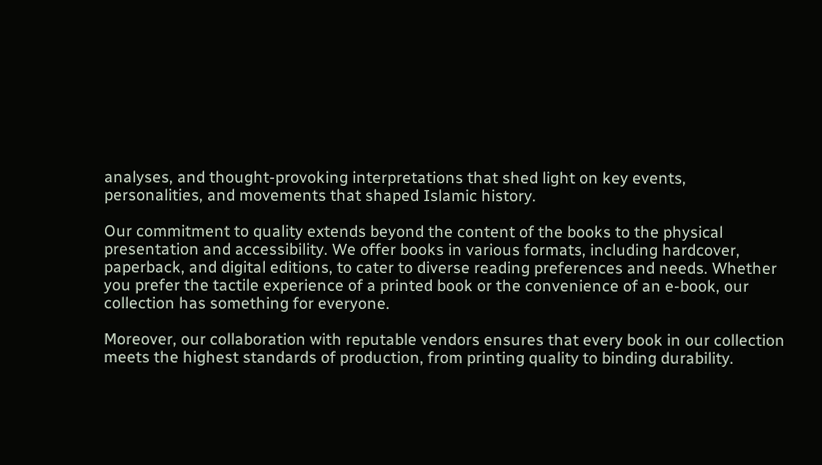analyses, and thought-provoking interpretations that shed light on key events, personalities, and movements that shaped Islamic history.

Our commitment to quality extends beyond the content of the books to the physical presentation and accessibility. We offer books in various formats, including hardcover, paperback, and digital editions, to cater to diverse reading preferences and needs. Whether you prefer the tactile experience of a printed book or the convenience of an e-book, our collection has something for everyone.

Moreover, our collaboration with reputable vendors ensures that every book in our collection meets the highest standards of production, from printing quality to binding durability.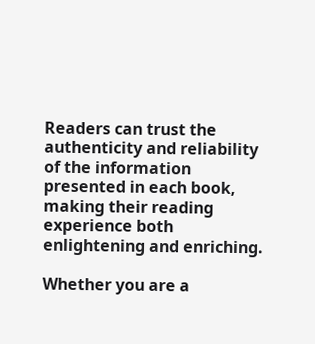Readers can trust the authenticity and reliability of the information presented in each book, making their reading experience both enlightening and enriching.

Whether you are a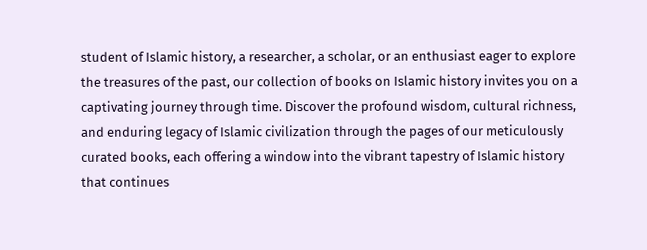student of Islamic history, a researcher, a scholar, or an enthusiast eager to explore the treasures of the past, our collection of books on Islamic history invites you on a captivating journey through time. Discover the profound wisdom, cultural richness, and enduring legacy of Islamic civilization through the pages of our meticulously curated books, each offering a window into the vibrant tapestry of Islamic history that continues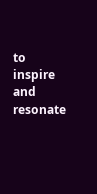to inspire and resonate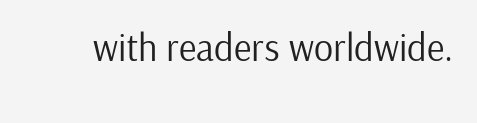with readers worldwide.